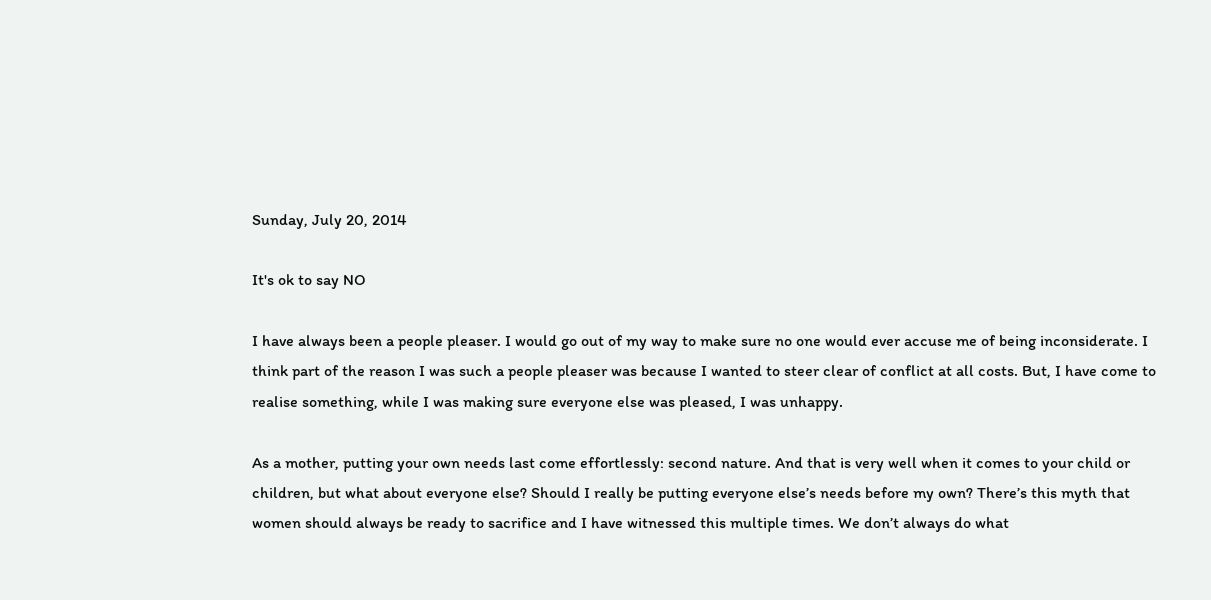Sunday, July 20, 2014

It's ok to say NO

I have always been a people pleaser. I would go out of my way to make sure no one would ever accuse me of being inconsiderate. I think part of the reason I was such a people pleaser was because I wanted to steer clear of conflict at all costs. But, I have come to realise something, while I was making sure everyone else was pleased, I was unhappy.

As a mother, putting your own needs last come effortlessly: second nature. And that is very well when it comes to your child or children, but what about everyone else? Should I really be putting everyone else’s needs before my own? There’s this myth that women should always be ready to sacrifice and I have witnessed this multiple times. We don’t always do what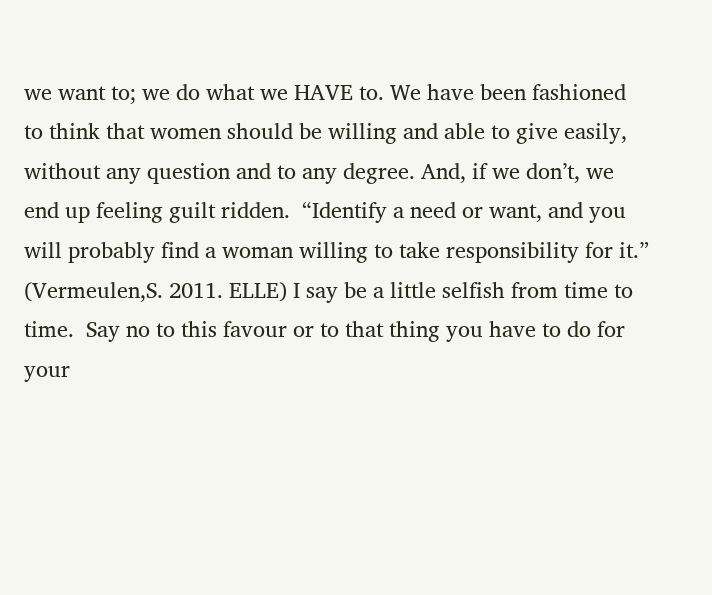we want to; we do what we HAVE to. We have been fashioned to think that women should be willing and able to give easily, without any question and to any degree. And, if we don’t, we end up feeling guilt ridden.  “Identify a need or want, and you will probably find a woman willing to take responsibility for it.” (Vermeulen,S. 2011. ELLE) I say be a little selfish from time to time.  Say no to this favour or to that thing you have to do for your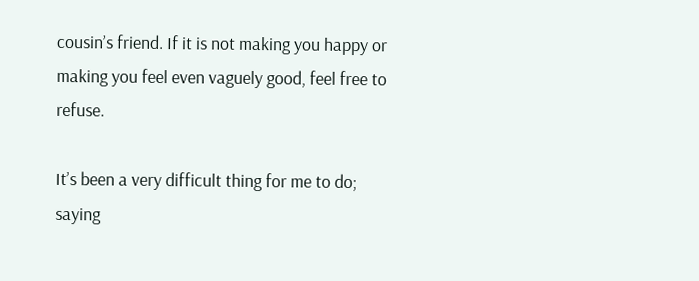cousin’s friend. If it is not making you happy or making you feel even vaguely good, feel free to refuse.

It’s been a very difficult thing for me to do; saying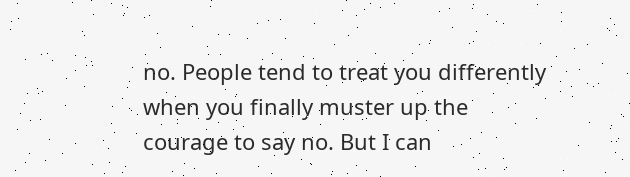no. People tend to treat you differently when you finally muster up the courage to say no. But I can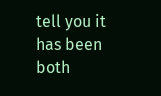tell you it has been both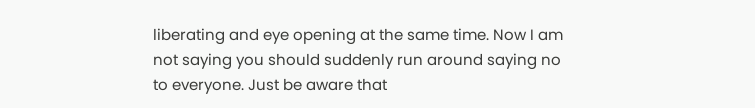liberating and eye opening at the same time. Now I am not saying you should suddenly run around saying no to everyone. Just be aware that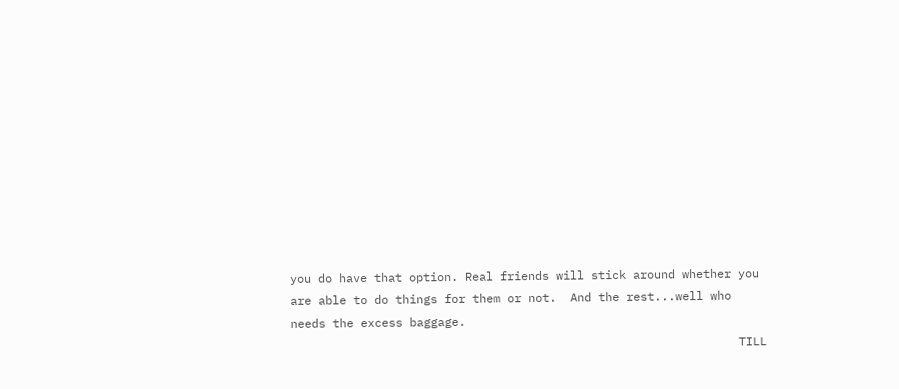you do have that option. Real friends will stick around whether you are able to do things for them or not.  And the rest...well who needs the excess baggage.
                                                                TILL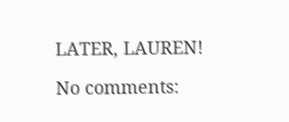LATER, LAUREN!

No comments: